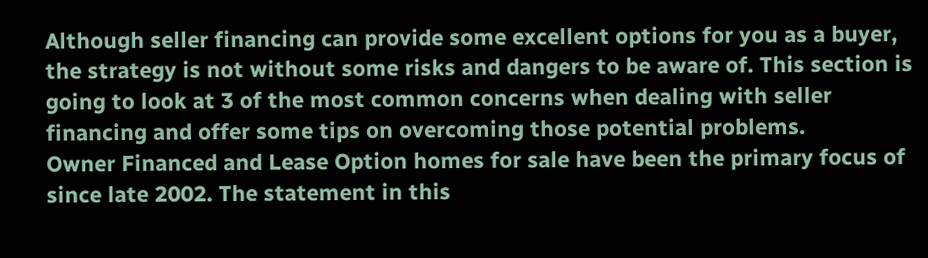Although seller financing can provide some excellent options for you as a buyer, the strategy is not without some risks and dangers to be aware of. This section is going to look at 3 of the most common concerns when dealing with seller financing and offer some tips on overcoming those potential problems.
Owner Financed and Lease Option homes for sale have been the primary focus of since late 2002. The statement in this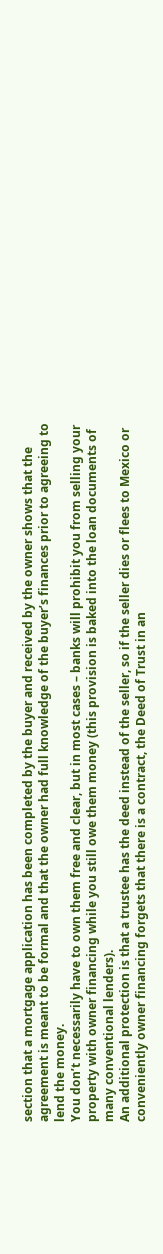section that a mortgage application has been completed by the buyer and received by the owner shows that the agreement is meant to be formal and that the owner had full knowledge of the buyer’s finances prior to agreeing to lend the money.
You don’t necessarily have to own them free and clear, but in most cases – banks will prohibit you from selling your property with owner financing while you still owe them money (this provision is baked into the loan documents of many conventional lenders).
An additional protection is that a trustee has the deed instead of the seller, so if the seller dies or flees to Mexico or conveniently owner financing forgets that there is a contract, the Deed of Trust in an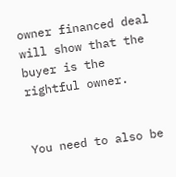owner financed deal will show that the buyer is the rightful owner.


You need to also be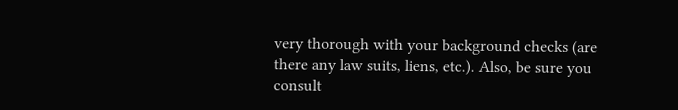very thorough with your background checks (are there any law suits, liens, etc.). Also, be sure you consult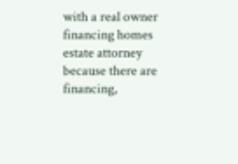with a real owner financing homes estate attorney because there are financing,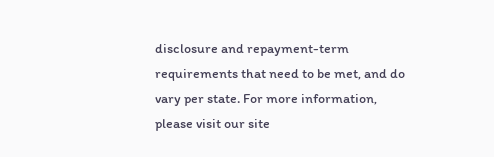disclosure and repayment-term requirements that need to be met, and do vary per state. For more information, please visit our site